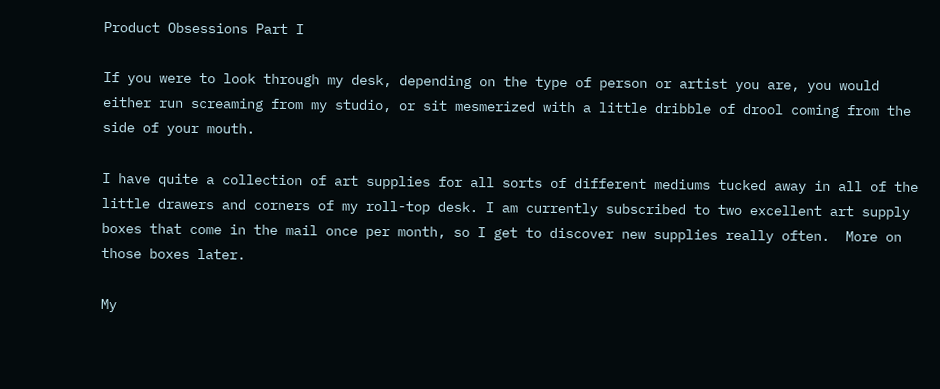Product Obsessions Part I

If you were to look through my desk, depending on the type of person or artist you are, you would either run screaming from my studio, or sit mesmerized with a little dribble of drool coming from the side of your mouth.

I have quite a collection of art supplies for all sorts of different mediums tucked away in all of the little drawers and corners of my roll-top desk. I am currently subscribed to two excellent art supply boxes that come in the mail once per month, so I get to discover new supplies really often.  More on those boxes later.

My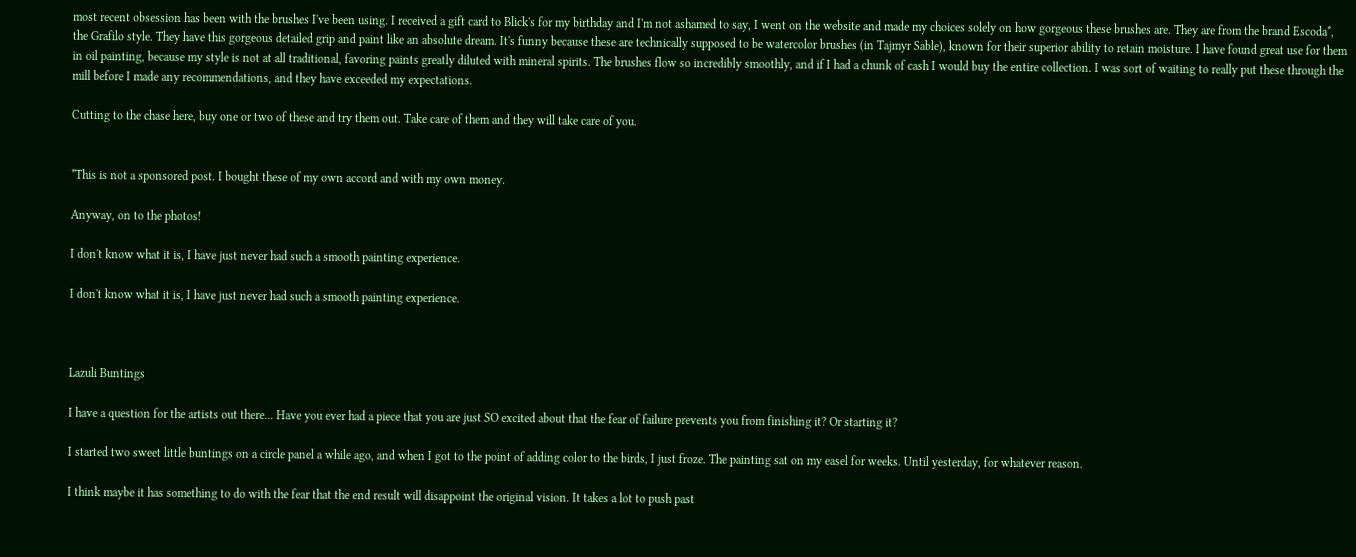most recent obsession has been with the brushes I've been using. I received a gift card to Blick's for my birthday and I'm not ashamed to say, I went on the website and made my choices solely on how gorgeous these brushes are. They are from the brand Escoda*, the Grafilo style. They have this gorgeous detailed grip and paint like an absolute dream. It's funny because these are technically supposed to be watercolor brushes (in Tajmyr Sable), known for their superior ability to retain moisture. I have found great use for them in oil painting, because my style is not at all traditional, favoring paints greatly diluted with mineral spirits. The brushes flow so incredibly smoothly, and if I had a chunk of cash I would buy the entire collection. I was sort of waiting to really put these through the mill before I made any recommendations, and they have exceeded my expectations.

Cutting to the chase here, buy one or two of these and try them out. Take care of them and they will take care of you.


*This is not a sponsored post. I bought these of my own accord and with my own money.

Anyway, on to the photos!

I don't know what it is, I have just never had such a smooth painting experience.

I don't know what it is, I have just never had such a smooth painting experience.



Lazuli Buntings

I have a question for the artists out there... Have you ever had a piece that you are just SO excited about that the fear of failure prevents you from finishing it? Or starting it?

I started two sweet little buntings on a circle panel a while ago, and when I got to the point of adding color to the birds, I just froze. The painting sat on my easel for weeks. Until yesterday, for whatever reason.

I think maybe it has something to do with the fear that the end result will disappoint the original vision. It takes a lot to push past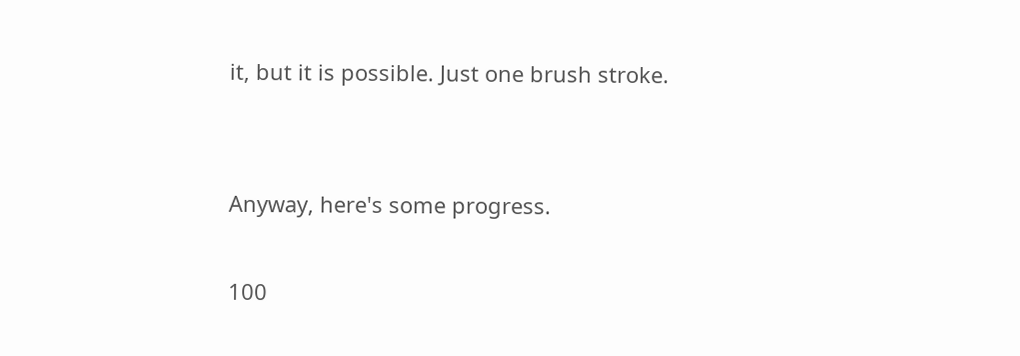it, but it is possible. Just one brush stroke.


Anyway, here's some progress.

100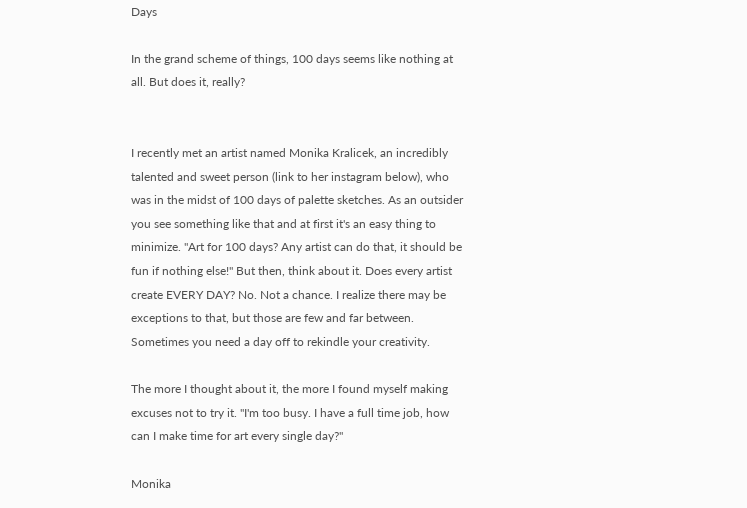Days

In the grand scheme of things, 100 days seems like nothing at all. But does it, really?


I recently met an artist named Monika Kralicek, an incredibly talented and sweet person (link to her instagram below), who was in the midst of 100 days of palette sketches. As an outsider you see something like that and at first it's an easy thing to minimize. "Art for 100 days? Any artist can do that, it should be fun if nothing else!" But then, think about it. Does every artist create EVERY DAY? No. Not a chance. I realize there may be exceptions to that, but those are few and far between. Sometimes you need a day off to rekindle your creativity.

The more I thought about it, the more I found myself making excuses not to try it. "I'm too busy. I have a full time job, how can I make time for art every single day?"

Monika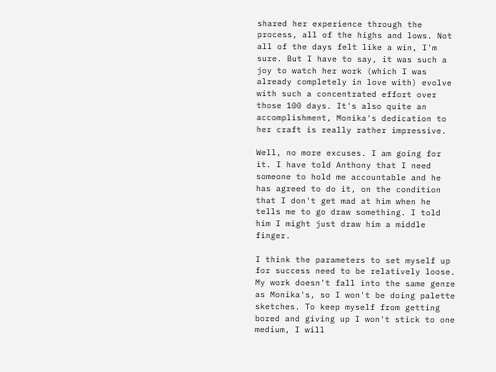shared her experience through the process, all of the highs and lows. Not all of the days felt like a win, I'm sure. But I have to say, it was such a joy to watch her work (which I was already completely in love with) evolve with such a concentrated effort over those 100 days. It's also quite an accomplishment, Monika's dedication to her craft is really rather impressive.

Well, no more excuses. I am going for it. I have told Anthony that I need someone to hold me accountable and he has agreed to do it, on the condition that I don't get mad at him when he tells me to go draw something. I told him I might just draw him a middle finger.

I think the parameters to set myself up for success need to be relatively loose. My work doesn't fall into the same genre as Monika's, so I won't be doing palette sketches. To keep myself from getting bored and giving up I won't stick to one medium, I will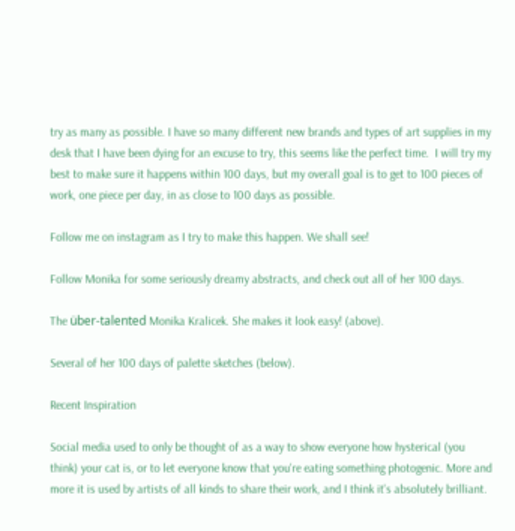try as many as possible. I have so many different new brands and types of art supplies in my desk that I have been dying for an excuse to try, this seems like the perfect time.  I will try my best to make sure it happens within 100 days, but my overall goal is to get to 100 pieces of work, one piece per day, in as close to 100 days as possible.

Follow me on instagram as I try to make this happen. We shall see!

Follow Monika for some seriously dreamy abstracts, and check out all of her 100 days.

The über-talented Monika Kralicek. She makes it look easy! (above).

Several of her 100 days of palette sketches (below).

Recent Inspiration

Social media used to only be thought of as a way to show everyone how hysterical (you think) your cat is, or to let everyone know that you're eating something photogenic. More and more it is used by artists of all kinds to share their work, and I think it's absolutely brilliant.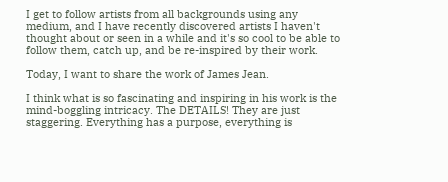I get to follow artists from all backgrounds using any medium, and I have recently discovered artists I haven't thought about or seen in a while and it's so cool to be able to follow them, catch up, and be re-inspired by their work.

Today, I want to share the work of James Jean.

I think what is so fascinating and inspiring in his work is the mind-boggling intricacy. The DETAILS! They are just staggering. Everything has a purpose, everything is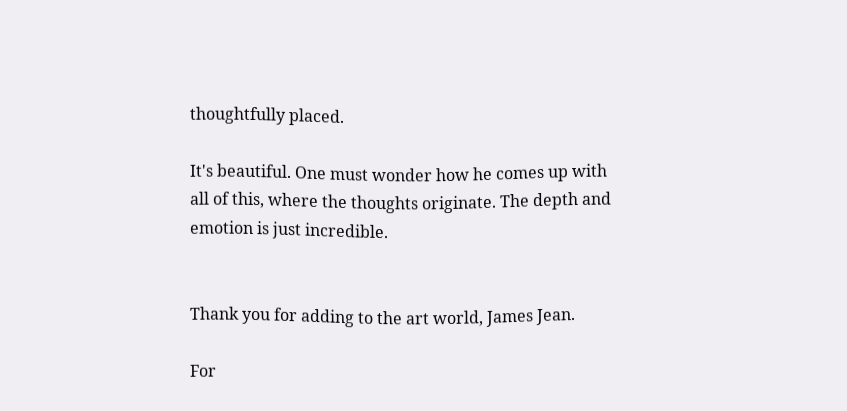thoughtfully placed.

It's beautiful. One must wonder how he comes up with all of this, where the thoughts originate. The depth and emotion is just incredible.


Thank you for adding to the art world, James Jean.

For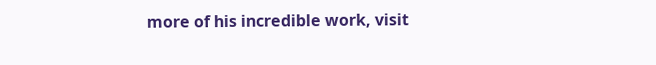more of his incredible work, visit